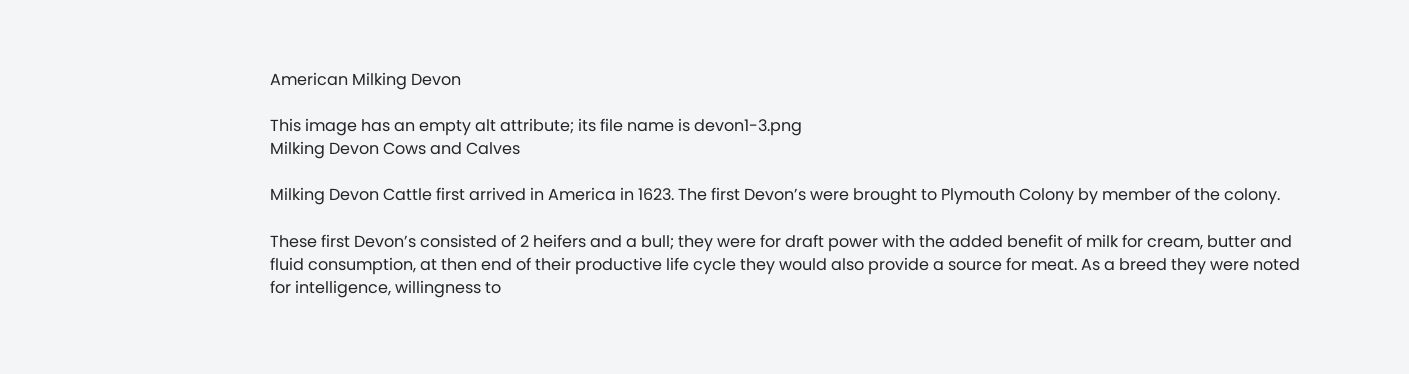American Milking Devon

This image has an empty alt attribute; its file name is devon1-3.png
Milking Devon Cows and Calves

Milking Devon Cattle first arrived in America in 1623. The first Devon’s were brought to Plymouth Colony by member of the colony.

These first Devon’s consisted of 2 heifers and a bull; they were for draft power with the added benefit of milk for cream, butter and fluid consumption, at then end of their productive life cycle they would also provide a source for meat. As a breed they were noted for intelligence, willingness to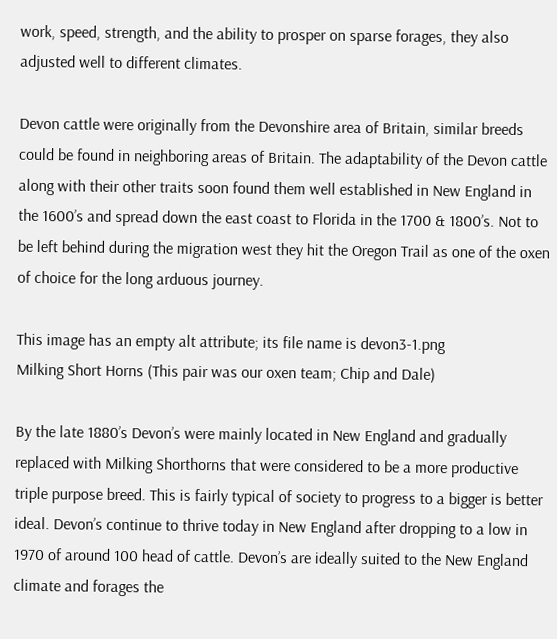work, speed, strength, and the ability to prosper on sparse forages, they also adjusted well to different climates.

Devon cattle were originally from the Devonshire area of Britain, similar breeds could be found in neighboring areas of Britain. The adaptability of the Devon cattle along with their other traits soon found them well established in New England in the 1600’s and spread down the east coast to Florida in the 1700 & 1800’s. Not to be left behind during the migration west they hit the Oregon Trail as one of the oxen of choice for the long arduous journey.

This image has an empty alt attribute; its file name is devon3-1.png
Milking Short Horns (This pair was our oxen team; Chip and Dale)

By the late 1880’s Devon’s were mainly located in New England and gradually replaced with Milking Shorthorns that were considered to be a more productive triple purpose breed. This is fairly typical of society to progress to a bigger is better ideal. Devon’s continue to thrive today in New England after dropping to a low in 1970 of around 100 head of cattle. Devon’s are ideally suited to the New England climate and forages the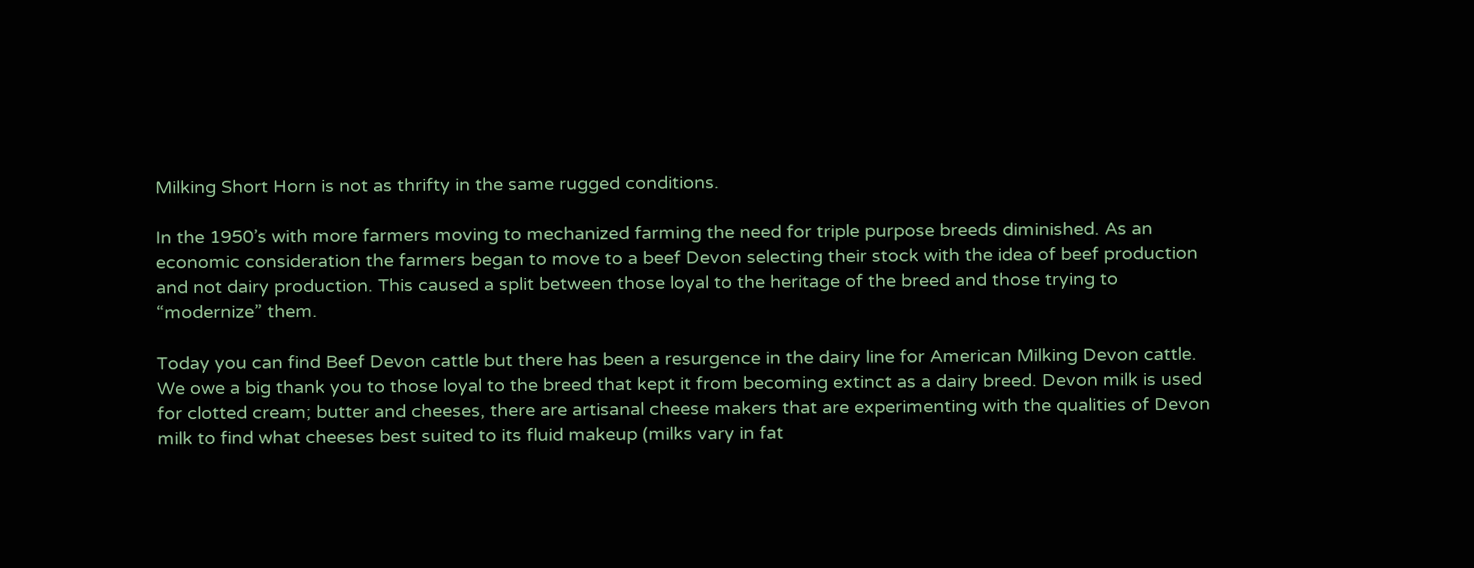Milking Short Horn is not as thrifty in the same rugged conditions.

In the 1950’s with more farmers moving to mechanized farming the need for triple purpose breeds diminished. As an economic consideration the farmers began to move to a beef Devon selecting their stock with the idea of beef production and not dairy production. This caused a split between those loyal to the heritage of the breed and those trying to “modernize” them.

Today you can find Beef Devon cattle but there has been a resurgence in the dairy line for American Milking Devon cattle. We owe a big thank you to those loyal to the breed that kept it from becoming extinct as a dairy breed. Devon milk is used for clotted cream; butter and cheeses, there are artisanal cheese makers that are experimenting with the qualities of Devon milk to find what cheeses best suited to its fluid makeup (milks vary in fat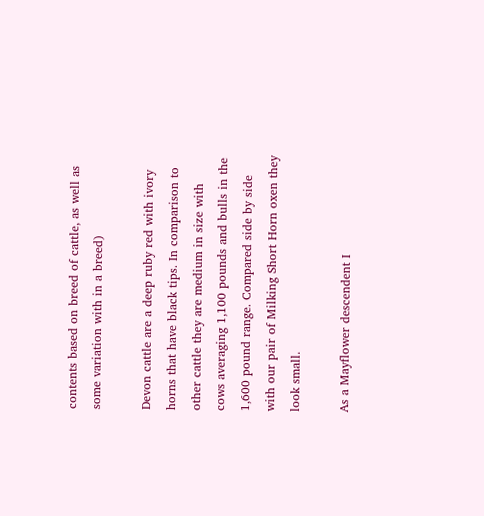contents based on breed of cattle, as well as some variation with in a breed)

Devon cattle are a deep ruby red with ivory horns that have black tips. In comparison to other cattle they are medium in size with cows averaging 1,100 pounds and bulls in the 1,600 pound range. Compared side by side with our pair of Milking Short Horn oxen they look small.

As a Mayflower descendent I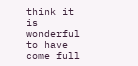think it is wonderful to have come full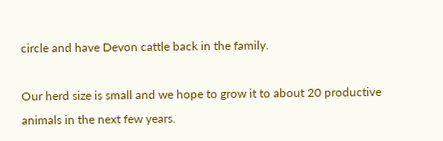circle and have Devon cattle back in the family.

Our herd size is small and we hope to grow it to about 20 productive animals in the next few years.